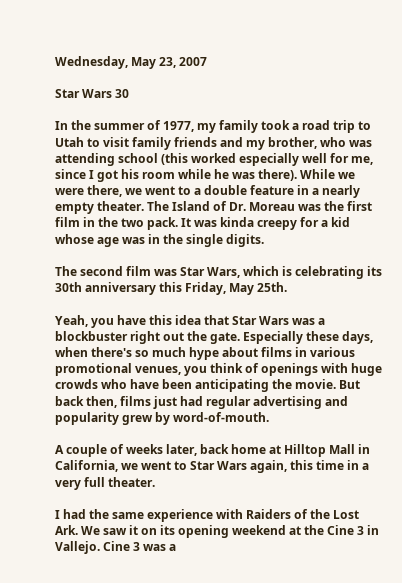Wednesday, May 23, 2007

Star Wars 30

In the summer of 1977, my family took a road trip to Utah to visit family friends and my brother, who was attending school (this worked especially well for me, since I got his room while he was there). While we were there, we went to a double feature in a nearly empty theater. The Island of Dr. Moreau was the first film in the two pack. It was kinda creepy for a kid whose age was in the single digits.

The second film was Star Wars, which is celebrating its 30th anniversary this Friday, May 25th.

Yeah, you have this idea that Star Wars was a blockbuster right out the gate. Especially these days, when there's so much hype about films in various promotional venues, you think of openings with huge crowds who have been anticipating the movie. But back then, films just had regular advertising and popularity grew by word-of-mouth.

A couple of weeks later, back home at Hilltop Mall in California, we went to Star Wars again, this time in a very full theater.

I had the same experience with Raiders of the Lost Ark. We saw it on its opening weekend at the Cine 3 in Vallejo. Cine 3 was a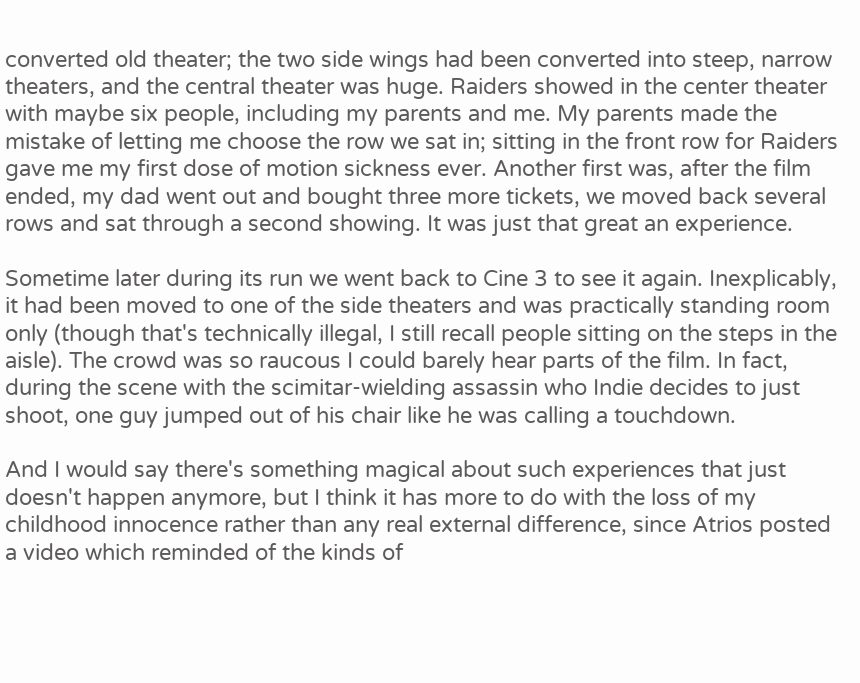converted old theater; the two side wings had been converted into steep, narrow theaters, and the central theater was huge. Raiders showed in the center theater with maybe six people, including my parents and me. My parents made the mistake of letting me choose the row we sat in; sitting in the front row for Raiders gave me my first dose of motion sickness ever. Another first was, after the film ended, my dad went out and bought three more tickets, we moved back several rows and sat through a second showing. It was just that great an experience.

Sometime later during its run we went back to Cine 3 to see it again. Inexplicably, it had been moved to one of the side theaters and was practically standing room only (though that's technically illegal, I still recall people sitting on the steps in the aisle). The crowd was so raucous I could barely hear parts of the film. In fact, during the scene with the scimitar-wielding assassin who Indie decides to just shoot, one guy jumped out of his chair like he was calling a touchdown.

And I would say there's something magical about such experiences that just doesn't happen anymore, but I think it has more to do with the loss of my childhood innocence rather than any real external difference, since Atrios posted a video which reminded of the kinds of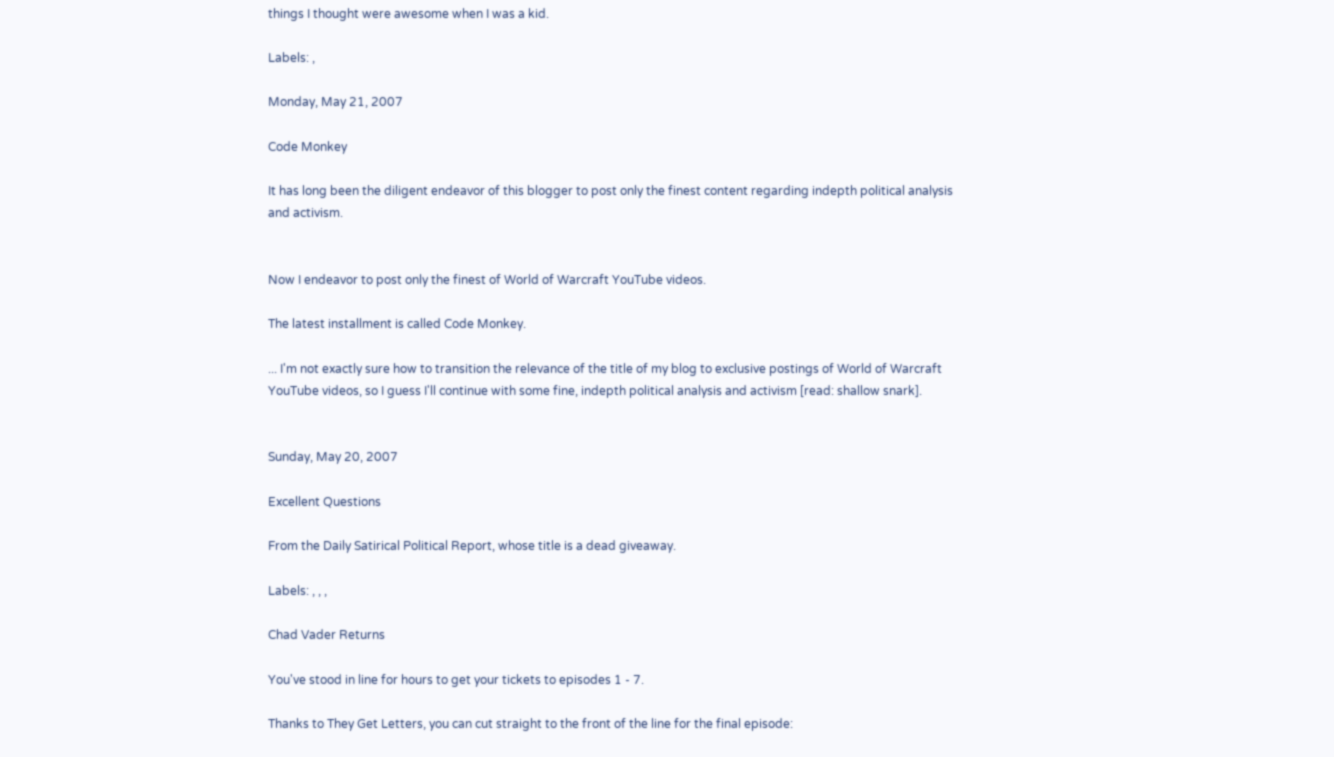things I thought were awesome when I was a kid.

Labels: ,

Monday, May 21, 2007

Code Monkey

It has long been the diligent endeavor of this blogger to post only the finest content regarding indepth political analysis and activism.


Now I endeavor to post only the finest of World of Warcraft YouTube videos.

The latest installment is called Code Monkey.

... I'm not exactly sure how to transition the relevance of the title of my blog to exclusive postings of World of Warcraft YouTube videos, so I guess I'll continue with some fine, indepth political analysis and activism [read: shallow snark].


Sunday, May 20, 2007

Excellent Questions

From the Daily Satirical Political Report, whose title is a dead giveaway.

Labels: , , ,

Chad Vader Returns

You've stood in line for hours to get your tickets to episodes 1 - 7.

Thanks to They Get Letters, you can cut straight to the front of the line for the final episode: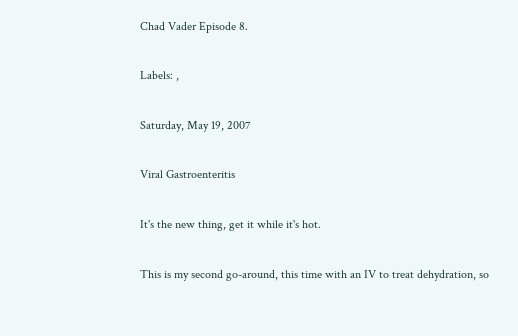Chad Vader Episode 8.

Labels: ,

Saturday, May 19, 2007

Viral Gastroenteritis

It's the new thing, get it while it's hot.

This is my second go-around, this time with an IV to treat dehydration, so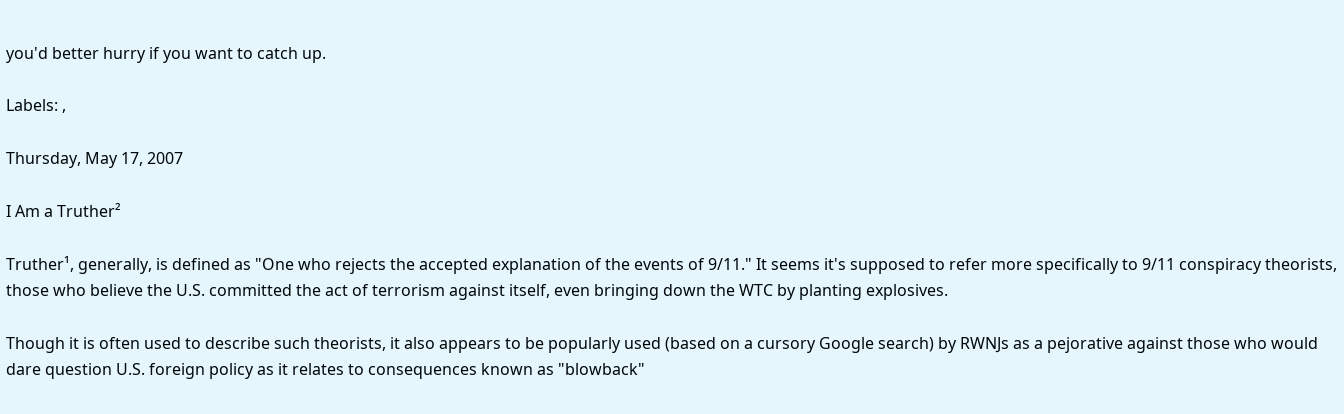you'd better hurry if you want to catch up.

Labels: ,

Thursday, May 17, 2007

I Am a Truther²

Truther¹, generally, is defined as "One who rejects the accepted explanation of the events of 9/11." It seems it's supposed to refer more specifically to 9/11 conspiracy theorists, those who believe the U.S. committed the act of terrorism against itself, even bringing down the WTC by planting explosives.

Though it is often used to describe such theorists, it also appears to be popularly used (based on a cursory Google search) by RWNJs as a pejorative against those who would dare question U.S. foreign policy as it relates to consequences known as "blowback"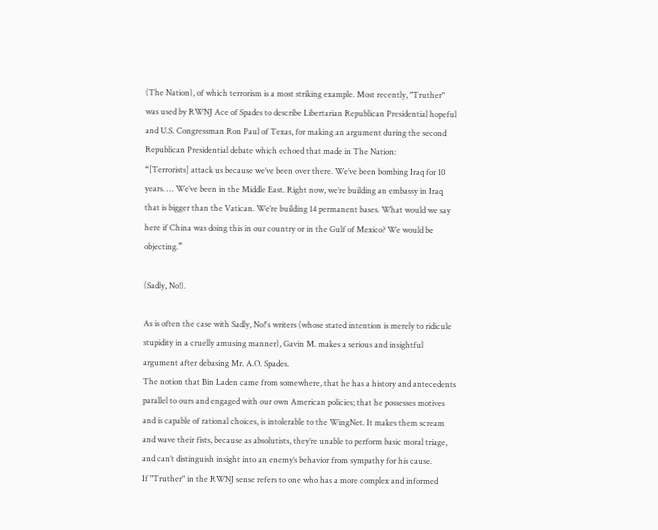(The Nation), of which terrorism is a most striking example. Most recently, "Truther" was used by RWNJ Ace of Spades to describe Libertarian Republican Presidential hopeful and U.S. Congressman Ron Paul of Texas, for making an argument during the second Republican Presidential debate which echoed that made in The Nation:
“[Terrorists] attack us because we’ve been over there. We’ve been bombing Iraq for 10 years. … We’ve been in the Middle East. Right now, we’re building an embassy in Iraq that is bigger than the Vatican. We’re building 14 permanent bases. What would we say here if China was doing this in our country or in the Gulf of Mexico? We would be objecting.”

(Sadly, No!).

As is often the case with Sadly, No!'s writers (whose stated intention is merely to ridicule stupidity in a cruelly amusing manner), Gavin M. makes a serious and insightful argument after debasing Mr. A.O. Spades.
The notion that Bin Laden came from somewhere, that he has a history and antecedents parallel to ours and engaged with our own American policies; that he possesses motives and is capable of rational choices, is intolerable to the WingNet. It makes them scream and wave their fists, because as absolutists, they’re unable to perform basic moral triage, and can’t distinguish insight into an enemy’s behavior from sympathy for his cause.
If "Truther" in the RWNJ sense refers to one who has a more complex and informed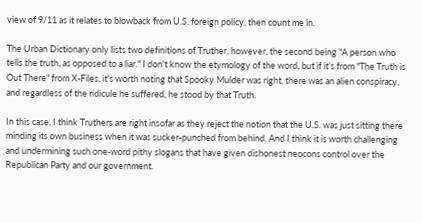view of 9/11 as it relates to blowback from U.S. foreign policy, then count me in.

The Urban Dictionary only lists two definitions of Truther, however, the second being "A person who tells the truth, as opposed to a liar." I don't know the etymology of the word, but if it's from "The Truth is Out There" from X-Files, it's worth noting that Spooky Mulder was right, there was an alien conspiracy, and regardless of the ridicule he suffered, he stood by that Truth.

In this case, I think Truthers are right insofar as they reject the notion that the U.S. was just sitting there minding its own business when it was sucker-punched from behind. And I think it is worth challenging and undermining such one-word pithy slogans that have given dishonest neocons control over the Republican Party and our government.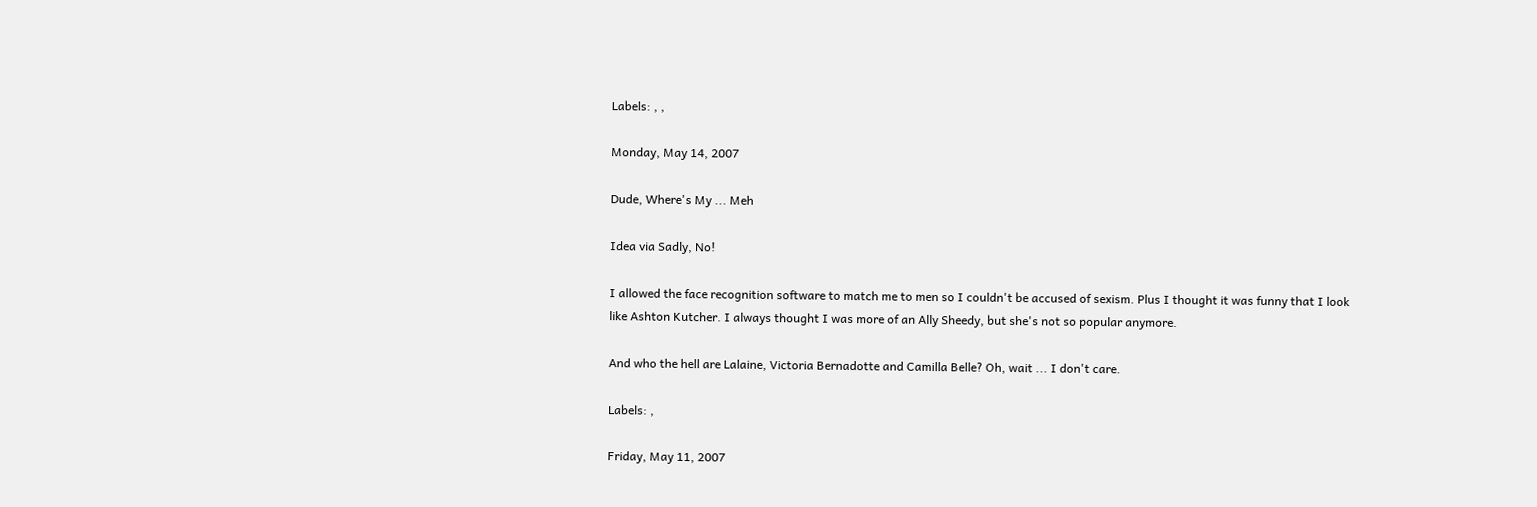Labels: , ,

Monday, May 14, 2007

Dude, Where's My ... Meh

Idea via Sadly, No!

I allowed the face recognition software to match me to men so I couldn't be accused of sexism. Plus I thought it was funny that I look like Ashton Kutcher. I always thought I was more of an Ally Sheedy, but she's not so popular anymore.

And who the hell are Lalaine, Victoria Bernadotte and Camilla Belle? Oh, wait ... I don't care.

Labels: ,

Friday, May 11, 2007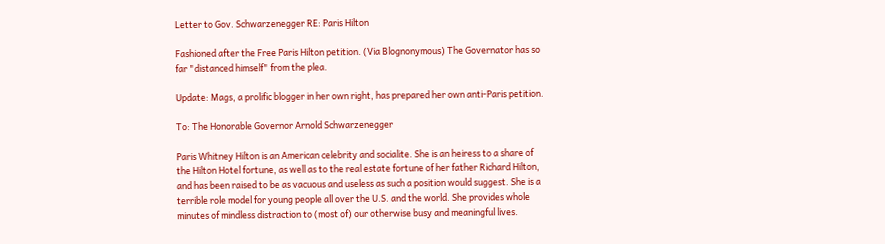Letter to Gov. Schwarzenegger RE: Paris Hilton

Fashioned after the Free Paris Hilton petition. (Via Blognonymous) The Governator has so far "distanced himself" from the plea.

Update: Mags, a prolific blogger in her own right, has prepared her own anti-Paris petition.

To: The Honorable Governor Arnold Schwarzenegger

Paris Whitney Hilton is an American celebrity and socialite. She is an heiress to a share of the Hilton Hotel fortune, as well as to the real estate fortune of her father Richard Hilton, and has been raised to be as vacuous and useless as such a position would suggest. She is a terrible role model for young people all over the U.S. and the world. She provides whole minutes of mindless distraction to (most of) our otherwise busy and meaningful lives.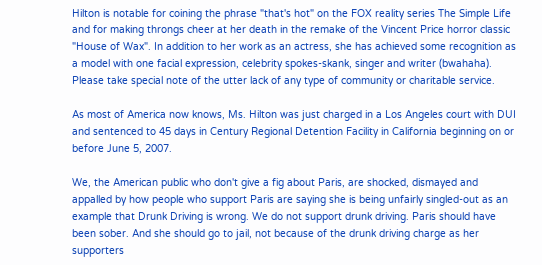Hilton is notable for coining the phrase "that's hot" on the FOX reality series The Simple Life and for making throngs cheer at her death in the remake of the Vincent Price horror classic "House of Wax". In addition to her work as an actress, she has achieved some recognition as a model with one facial expression, celebrity spokes-skank, singer and writer (bwahaha). Please take special note of the utter lack of any type of community or charitable service.

As most of America now knows, Ms. Hilton was just charged in a Los Angeles court with DUI and sentenced to 45 days in Century Regional Detention Facility in California beginning on or before June 5, 2007.

We, the American public who don't give a fig about Paris, are shocked, dismayed and appalled by how people who support Paris are saying she is being unfairly singled-out as an example that Drunk Driving is wrong. We do not support drunk driving. Paris should have been sober. And she should go to jail, not because of the drunk driving charge as her supporters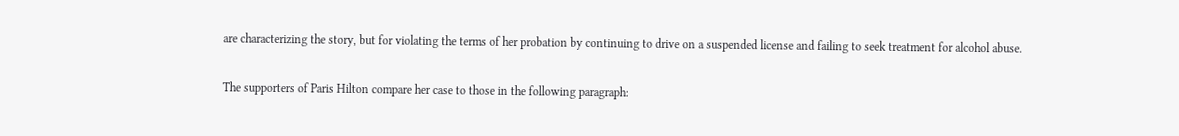are characterizing the story, but for violating the terms of her probation by continuing to drive on a suspended license and failing to seek treatment for alcohol abuse.

The supporters of Paris Hilton compare her case to those in the following paragraph: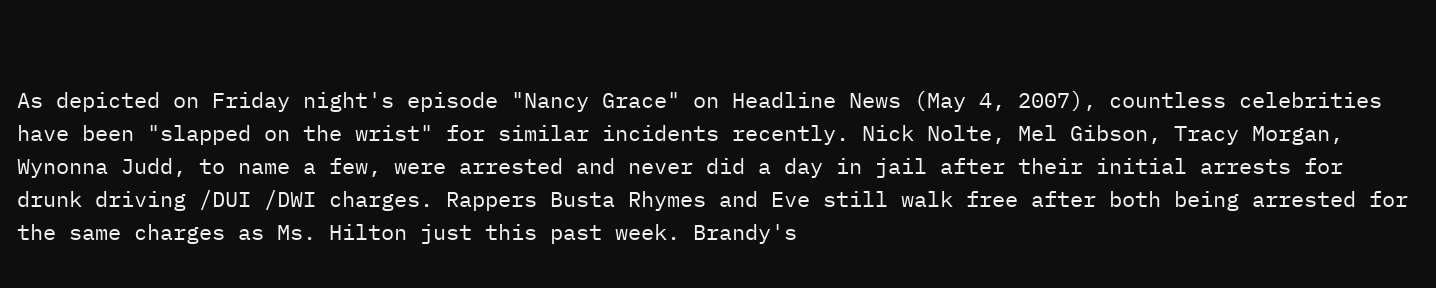As depicted on Friday night's episode "Nancy Grace" on Headline News (May 4, 2007), countless celebrities have been "slapped on the wrist" for similar incidents recently. Nick Nolte, Mel Gibson, Tracy Morgan, Wynonna Judd, to name a few, were arrested and never did a day in jail after their initial arrests for drunk driving /DUI /DWI charges. Rappers Busta Rhymes and Eve still walk free after both being arrested for the same charges as Ms. Hilton just this past week. Brandy's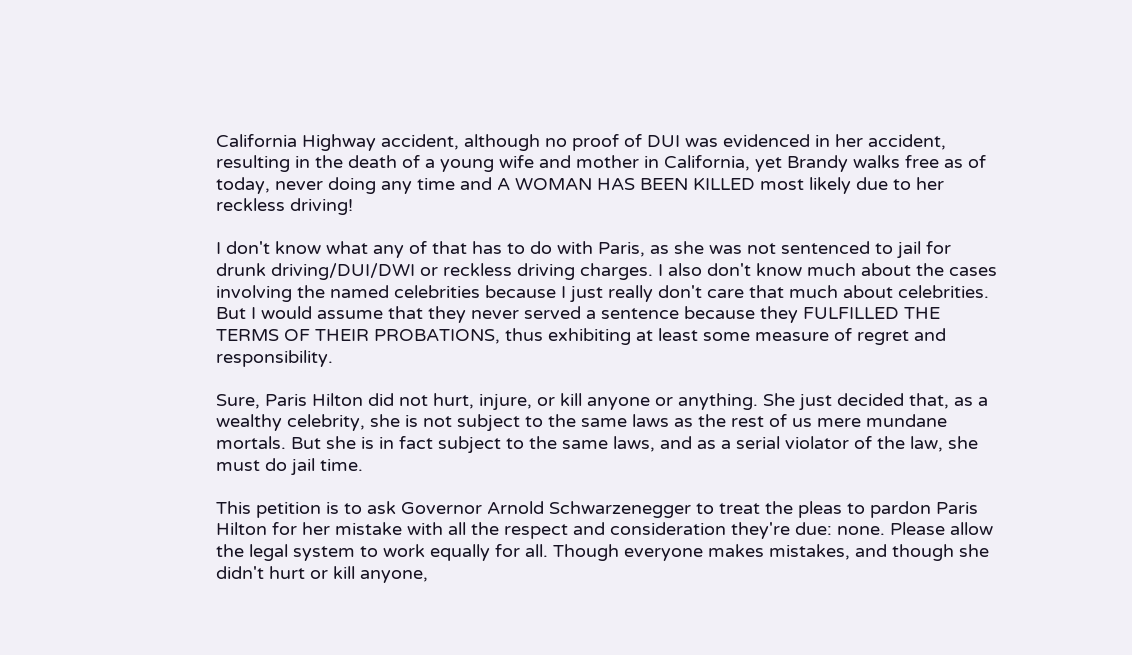California Highway accident, although no proof of DUI was evidenced in her accident, resulting in the death of a young wife and mother in California, yet Brandy walks free as of today, never doing any time and A WOMAN HAS BEEN KILLED most likely due to her reckless driving!

I don't know what any of that has to do with Paris, as she was not sentenced to jail for drunk driving/DUI/DWI or reckless driving charges. I also don't know much about the cases involving the named celebrities because I just really don't care that much about celebrities. But I would assume that they never served a sentence because they FULFILLED THE TERMS OF THEIR PROBATIONS, thus exhibiting at least some measure of regret and responsibility.

Sure, Paris Hilton did not hurt, injure, or kill anyone or anything. She just decided that, as a wealthy celebrity, she is not subject to the same laws as the rest of us mere mundane mortals. But she is in fact subject to the same laws, and as a serial violator of the law, she must do jail time.

This petition is to ask Governor Arnold Schwarzenegger to treat the pleas to pardon Paris Hilton for her mistake with all the respect and consideration they're due: none. Please allow the legal system to work equally for all. Though everyone makes mistakes, and though she didn't hurt or kill anyone,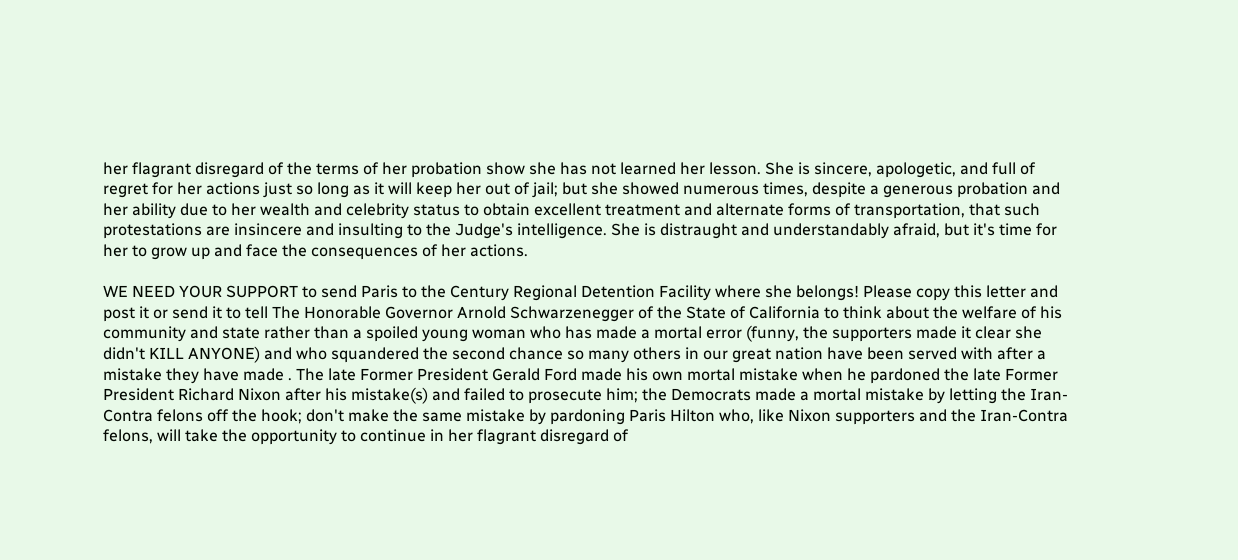her flagrant disregard of the terms of her probation show she has not learned her lesson. She is sincere, apologetic, and full of regret for her actions just so long as it will keep her out of jail; but she showed numerous times, despite a generous probation and her ability due to her wealth and celebrity status to obtain excellent treatment and alternate forms of transportation, that such protestations are insincere and insulting to the Judge's intelligence. She is distraught and understandably afraid, but it's time for her to grow up and face the consequences of her actions.

WE NEED YOUR SUPPORT to send Paris to the Century Regional Detention Facility where she belongs! Please copy this letter and post it or send it to tell The Honorable Governor Arnold Schwarzenegger of the State of California to think about the welfare of his community and state rather than a spoiled young woman who has made a mortal error (funny, the supporters made it clear she didn't KILL ANYONE) and who squandered the second chance so many others in our great nation have been served with after a mistake they have made . The late Former President Gerald Ford made his own mortal mistake when he pardoned the late Former President Richard Nixon after his mistake(s) and failed to prosecute him; the Democrats made a mortal mistake by letting the Iran-Contra felons off the hook; don't make the same mistake by pardoning Paris Hilton who, like Nixon supporters and the Iran-Contra felons, will take the opportunity to continue in her flagrant disregard of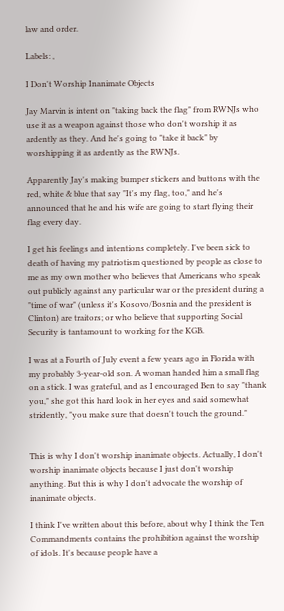law and order.

Labels: ,

I Don't Worship Inanimate Objects

Jay Marvin is intent on "taking back the flag" from RWNJs who use it as a weapon against those who don't worship it as ardently as they. And he's going to "take it back" by worshipping it as ardently as the RWNJs.

Apparently Jay's making bumper stickers and buttons with the red, white & blue that say "It's my flag, too," and he's announced that he and his wife are going to start flying their flag every day.

I get his feelings and intentions completely. I've been sick to death of having my patriotism questioned by people as close to me as my own mother who believes that Americans who speak out publicly against any particular war or the president during a "time of war" (unless it's Kosovo/Bosnia and the president is Clinton) are traitors; or who believe that supporting Social Security is tantamount to working for the KGB.

I was at a Fourth of July event a few years ago in Florida with my probably 3-year-old son. A woman handed him a small flag on a stick. I was grateful, and as I encouraged Ben to say "thank you," she got this hard look in her eyes and said somewhat stridently, "you make sure that doesn't touch the ground."


This is why I don't worship inanimate objects. Actually, I don't worship inanimate objects because I just don't worship anything. But this is why I don't advocate the worship of inanimate objects.

I think I've written about this before, about why I think the Ten Commandments contains the prohibition against the worship of idols. It's because people have a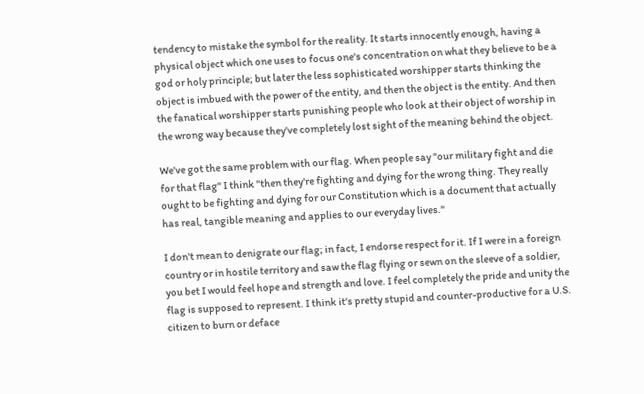tendency to mistake the symbol for the reality. It starts innocently enough, having a physical object which one uses to focus one's concentration on what they believe to be a god or holy principle; but later the less sophisticated worshipper starts thinking the object is imbued with the power of the entity, and then the object is the entity. And then the fanatical worshipper starts punishing people who look at their object of worship in the wrong way because they've completely lost sight of the meaning behind the object.

We've got the same problem with our flag. When people say "our military fight and die for that flag" I think "then they're fighting and dying for the wrong thing. They really ought to be fighting and dying for our Constitution which is a document that actually has real, tangible meaning and applies to our everyday lives."

I don't mean to denigrate our flag; in fact, I endorse respect for it. If I were in a foreign country or in hostile territory and saw the flag flying or sewn on the sleeve of a soldier, you bet I would feel hope and strength and love. I feel completely the pride and unity the flag is supposed to represent. I think it's pretty stupid and counter-productive for a U.S. citizen to burn or deface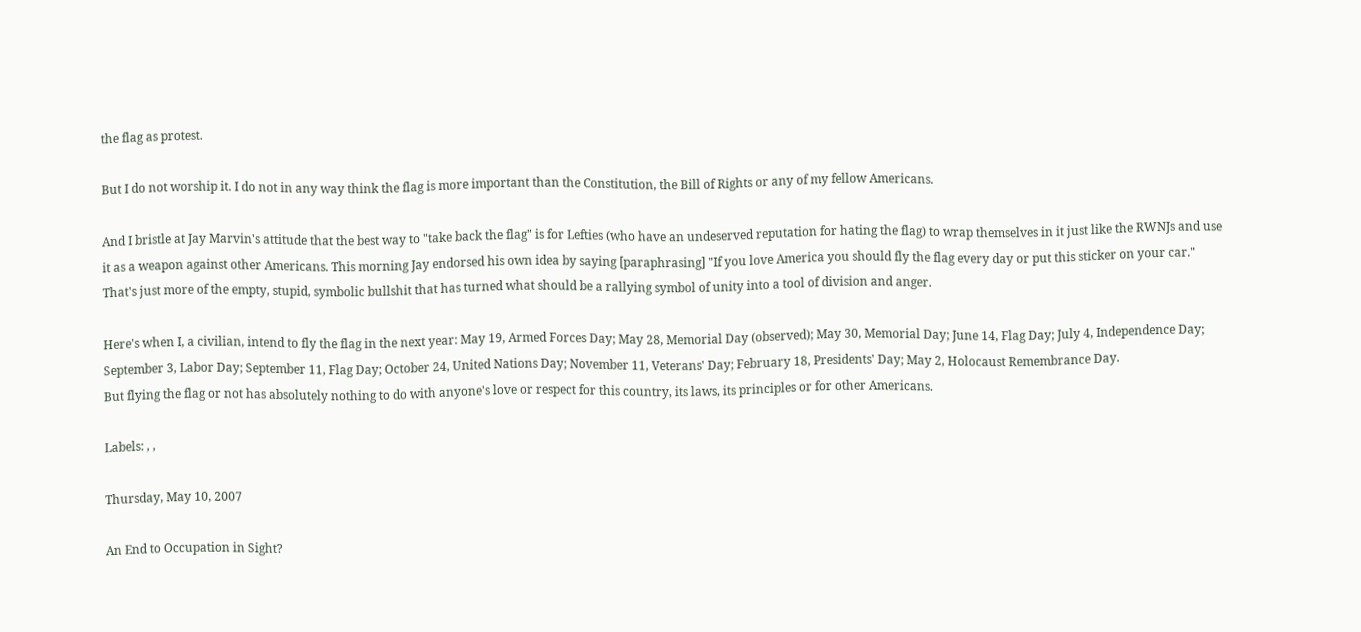the flag as protest.

But I do not worship it. I do not in any way think the flag is more important than the Constitution, the Bill of Rights or any of my fellow Americans.

And I bristle at Jay Marvin's attitude that the best way to "take back the flag" is for Lefties (who have an undeserved reputation for hating the flag) to wrap themselves in it just like the RWNJs and use it as a weapon against other Americans. This morning Jay endorsed his own idea by saying [paraphrasing] "If you love America you should fly the flag every day or put this sticker on your car." That's just more of the empty, stupid, symbolic bullshit that has turned what should be a rallying symbol of unity into a tool of division and anger.

Here's when I, a civilian, intend to fly the flag in the next year: May 19, Armed Forces Day; May 28, Memorial Day (observed); May 30, Memorial Day; June 14, Flag Day; July 4, Independence Day; September 3, Labor Day; September 11, Flag Day; October 24, United Nations Day; November 11, Veterans' Day; February 18, Presidents' Day; May 2, Holocaust Remembrance Day.
But flying the flag or not has absolutely nothing to do with anyone's love or respect for this country, its laws, its principles or for other Americans.

Labels: , ,

Thursday, May 10, 2007

An End to Occupation in Sight?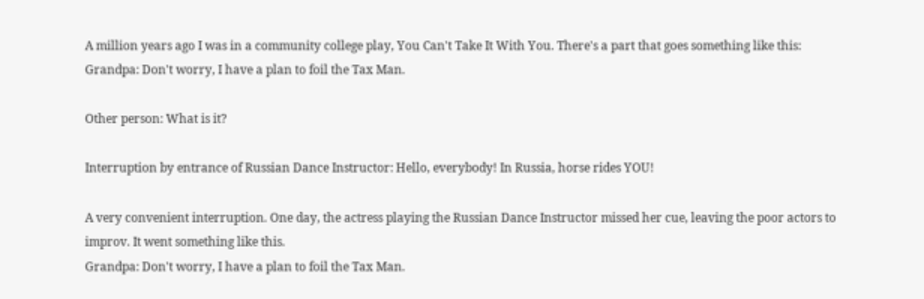A million years ago I was in a community college play, You Can't Take It With You. There's a part that goes something like this:
Grandpa: Don't worry, I have a plan to foil the Tax Man.

Other person: What is it?

Interruption by entrance of Russian Dance Instructor: Hello, everybody! In Russia, horse rides YOU!

A very convenient interruption. One day, the actress playing the Russian Dance Instructor missed her cue, leaving the poor actors to improv. It went something like this.
Grandpa: Don't worry, I have a plan to foil the Tax Man.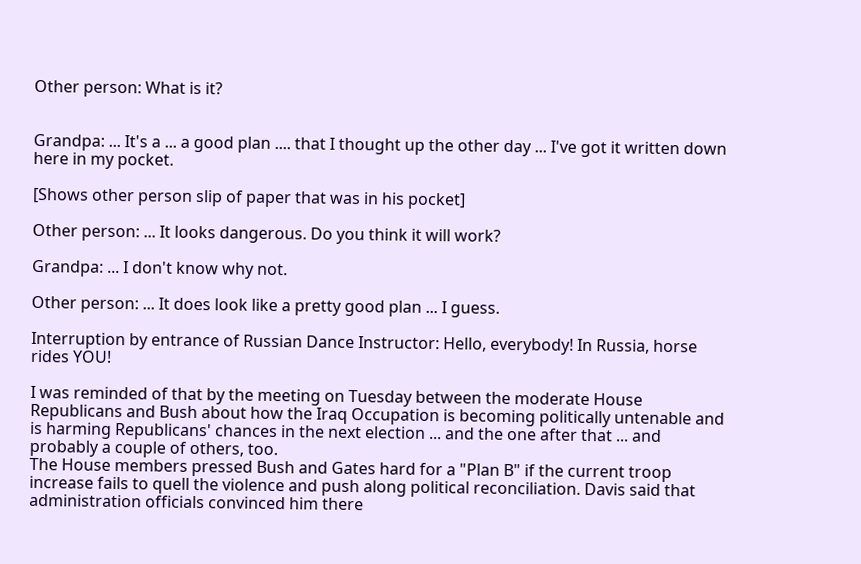Other person: What is it?


Grandpa: ... It's a ... a good plan .... that I thought up the other day ... I've got it written down here in my pocket.

[Shows other person slip of paper that was in his pocket]

Other person: ... It looks dangerous. Do you think it will work?

Grandpa: ... I don't know why not.

Other person: ... It does look like a pretty good plan ... I guess.

Interruption by entrance of Russian Dance Instructor: Hello, everybody! In Russia, horse rides YOU!

I was reminded of that by the meeting on Tuesday between the moderate House Republicans and Bush about how the Iraq Occupation is becoming politically untenable and is harming Republicans' chances in the next election ... and the one after that ... and probably a couple of others, too.
The House members pressed Bush and Gates hard for a "Plan B" if the current troop increase fails to quell the violence and push along political reconciliation. Davis said that administration officials convinced him there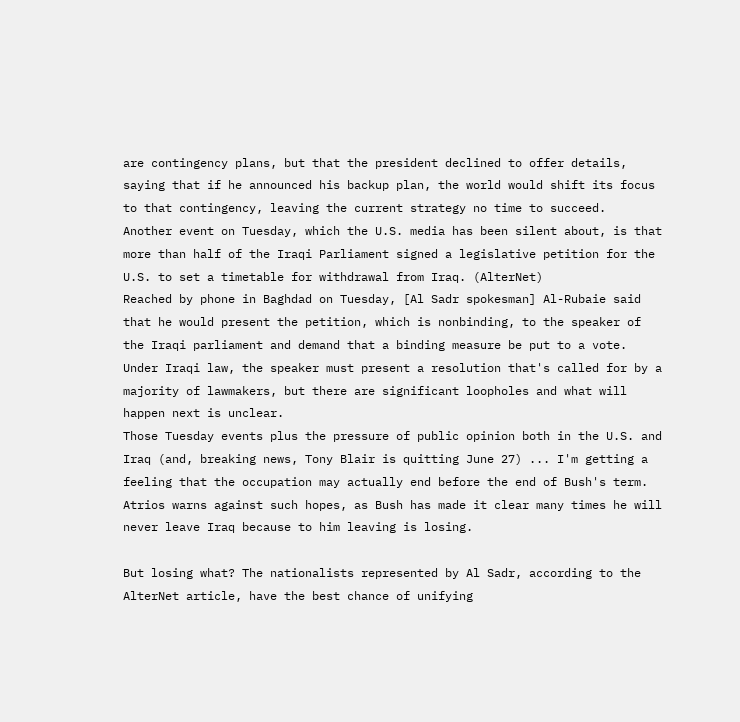are contingency plans, but that the president declined to offer details, saying that if he announced his backup plan, the world would shift its focus to that contingency, leaving the current strategy no time to succeed.
Another event on Tuesday, which the U.S. media has been silent about, is that more than half of the Iraqi Parliament signed a legislative petition for the U.S. to set a timetable for withdrawal from Iraq. (AlterNet)
Reached by phone in Baghdad on Tuesday, [Al Sadr spokesman] Al-Rubaie said that he would present the petition, which is nonbinding, to the speaker of the Iraqi parliament and demand that a binding measure be put to a vote. Under Iraqi law, the speaker must present a resolution that's called for by a majority of lawmakers, but there are significant loopholes and what will happen next is unclear.
Those Tuesday events plus the pressure of public opinion both in the U.S. and Iraq (and, breaking news, Tony Blair is quitting June 27) ... I'm getting a feeling that the occupation may actually end before the end of Bush's term. Atrios warns against such hopes, as Bush has made it clear many times he will never leave Iraq because to him leaving is losing.

But losing what? The nationalists represented by Al Sadr, according to the AlterNet article, have the best chance of unifying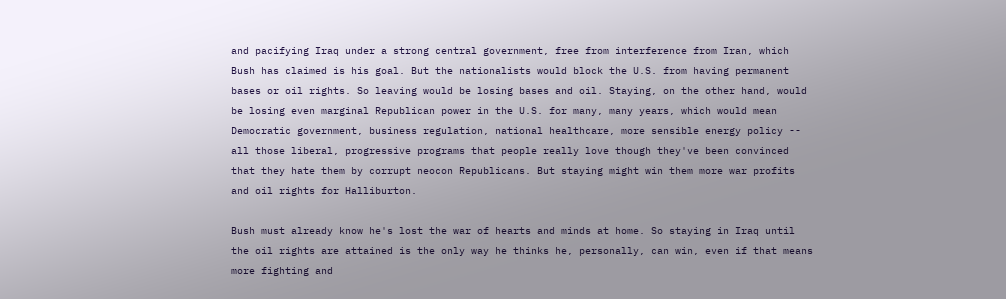and pacifying Iraq under a strong central government, free from interference from Iran, which Bush has claimed is his goal. But the nationalists would block the U.S. from having permanent bases or oil rights. So leaving would be losing bases and oil. Staying, on the other hand, would be losing even marginal Republican power in the U.S. for many, many years, which would mean Democratic government, business regulation, national healthcare, more sensible energy policy -- all those liberal, progressive programs that people really love though they've been convinced that they hate them by corrupt neocon Republicans. But staying might win them more war profits and oil rights for Halliburton.

Bush must already know he's lost the war of hearts and minds at home. So staying in Iraq until the oil rights are attained is the only way he thinks he, personally, can win, even if that means more fighting and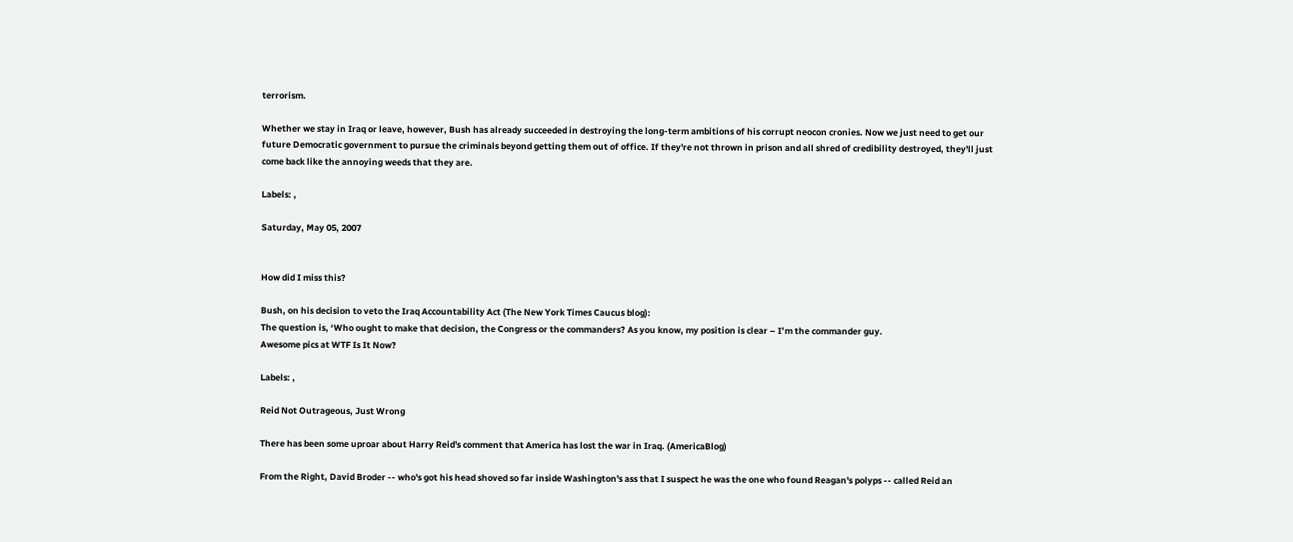terrorism.

Whether we stay in Iraq or leave, however, Bush has already succeeded in destroying the long-term ambitions of his corrupt neocon cronies. Now we just need to get our future Democratic government to pursue the criminals beyond getting them out of office. If they're not thrown in prison and all shred of credibility destroyed, they'll just come back like the annoying weeds that they are.

Labels: ,

Saturday, May 05, 2007


How did I miss this?

Bush, on his decision to veto the Iraq Accountability Act (The New York Times Caucus blog):
The question is, ‘Who ought to make that decision, the Congress or the commanders? As you know, my position is clear – I’m the commander guy.
Awesome pics at WTF Is It Now?

Labels: ,

Reid Not Outrageous, Just Wrong

There has been some uproar about Harry Reid's comment that America has lost the war in Iraq. (AmericaBlog)

From the Right, David Broder -- who's got his head shoved so far inside Washington's ass that I suspect he was the one who found Reagan's polyps -- called Reid an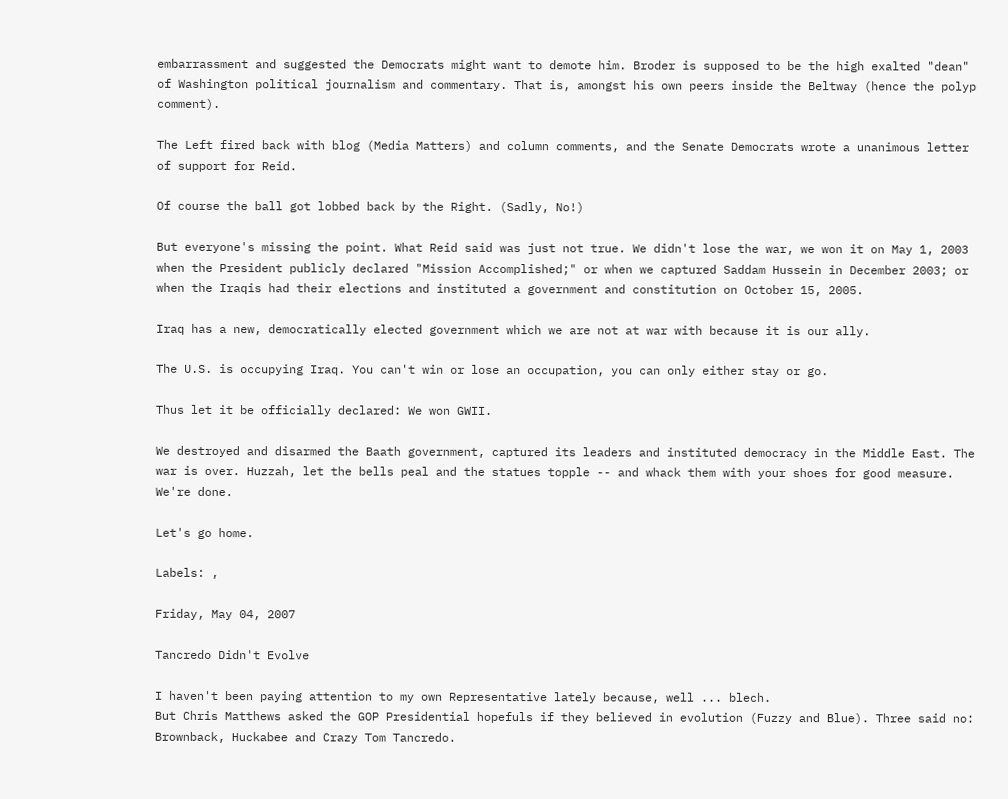embarrassment and suggested the Democrats might want to demote him. Broder is supposed to be the high exalted "dean" of Washington political journalism and commentary. That is, amongst his own peers inside the Beltway (hence the polyp comment).

The Left fired back with blog (Media Matters) and column comments, and the Senate Democrats wrote a unanimous letter of support for Reid.

Of course the ball got lobbed back by the Right. (Sadly, No!)

But everyone's missing the point. What Reid said was just not true. We didn't lose the war, we won it on May 1, 2003 when the President publicly declared "Mission Accomplished;" or when we captured Saddam Hussein in December 2003; or when the Iraqis had their elections and instituted a government and constitution on October 15, 2005.

Iraq has a new, democratically elected government which we are not at war with because it is our ally.

The U.S. is occupying Iraq. You can't win or lose an occupation, you can only either stay or go.

Thus let it be officially declared: We won GWII.

We destroyed and disarmed the Baath government, captured its leaders and instituted democracy in the Middle East. The war is over. Huzzah, let the bells peal and the statues topple -- and whack them with your shoes for good measure. We're done.

Let's go home.

Labels: ,

Friday, May 04, 2007

Tancredo Didn't Evolve

I haven't been paying attention to my own Representative lately because, well ... blech.
But Chris Matthews asked the GOP Presidential hopefuls if they believed in evolution (Fuzzy and Blue). Three said no: Brownback, Huckabee and Crazy Tom Tancredo.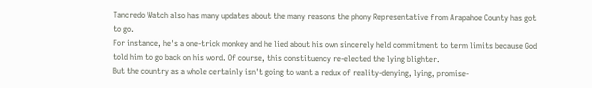Tancredo Watch also has many updates about the many reasons the phony Representative from Arapahoe County has got to go.
For instance, he's a one-trick monkey and he lied about his own sincerely held commitment to term limits because God told him to go back on his word. Of course, this constituency re-elected the lying blighter.
But the country as a whole certainly isn't going to want a redux of reality-denying, lying, promise-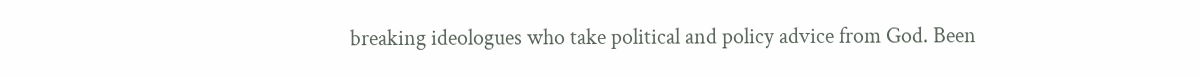breaking ideologues who take political and policy advice from God. Been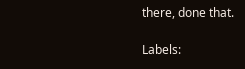there, done that.

Labels: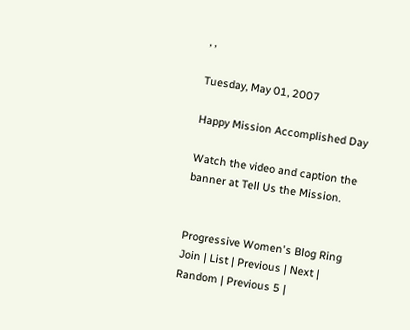, ,

Tuesday, May 01, 2007

Happy Mission Accomplished Day

Watch the video and caption the banner at Tell Us the Mission.


Progressive Women's Blog Ring
Join | List | Previous | Next | Random | Previous 5 |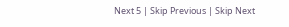Next 5 | Skip Previous | Skip Next